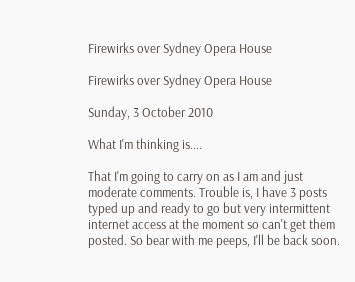Firewirks over Sydney Opera House

Firewirks over Sydney Opera House

Sunday, 3 October 2010

What I'm thinking is....

That I'm going to carry on as I am and just moderate comments. Trouble is, I have 3 posts typed up and ready to go but very intermittent internet access at the moment so can't get them posted. So bear with me peeps, I'll be back soon.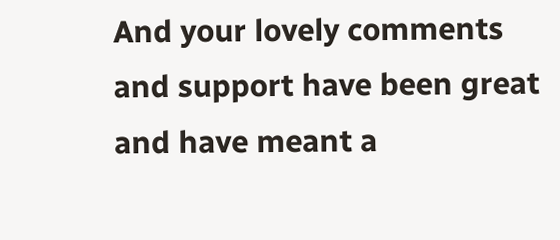And your lovely comments and support have been great and have meant a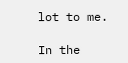lot to me.

In the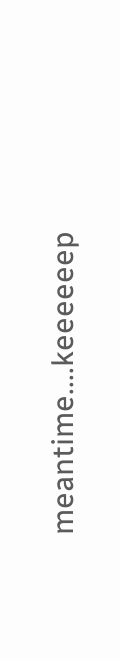meantime....keeeeeep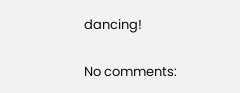dancing!

No comments: